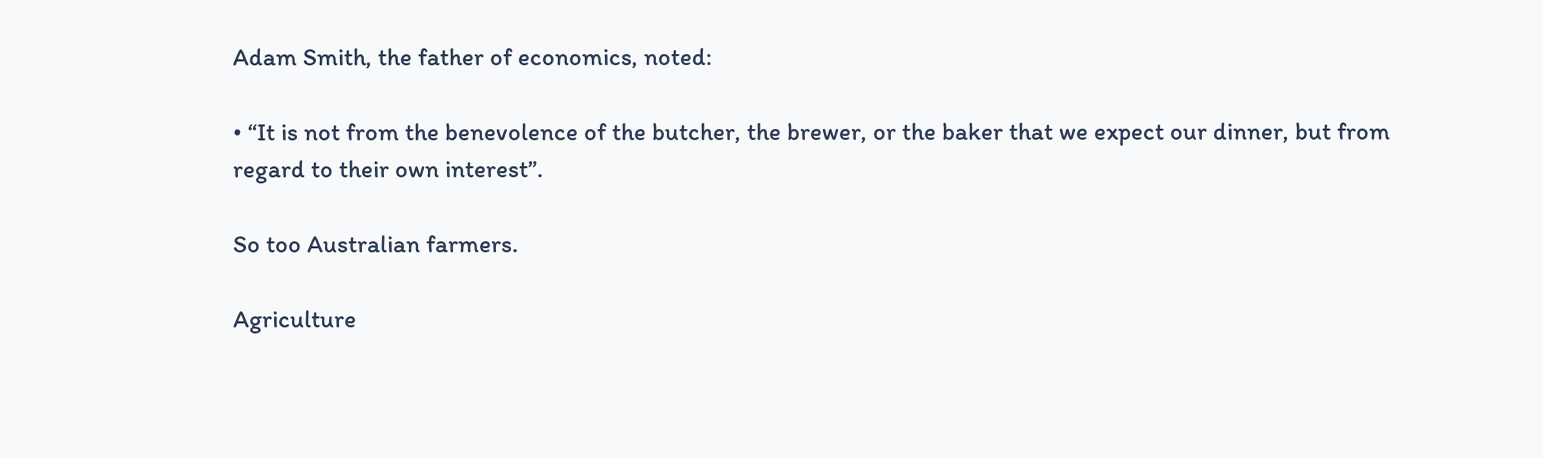Adam Smith, the father of economics, noted:

• “It is not from the benevolence of the butcher, the brewer, or the baker that we expect our dinner, but from regard to their own interest”.

So too Australian farmers.

Agriculture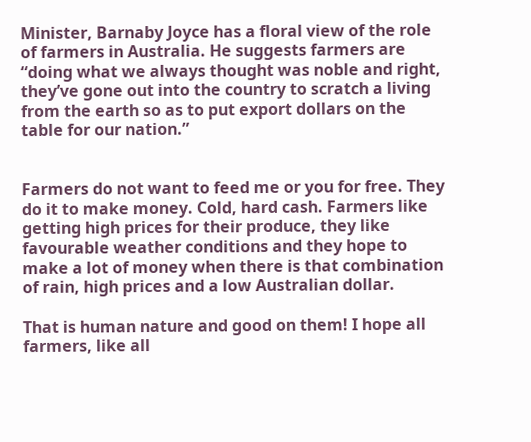Minister, Barnaby Joyce has a floral view of the role of farmers in Australia. He suggests farmers are “doing what we always thought was noble and right, they’ve gone out into the country to scratch a living from the earth so as to put export dollars on the table for our nation.”


Farmers do not want to feed me or you for free. They do it to make money. Cold, hard cash. Farmers like getting high prices for their produce, they like favourable weather conditions and they hope to make a lot of money when there is that combination of rain, high prices and a low Australian dollar.

That is human nature and good on them! I hope all farmers, like all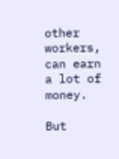other workers, can earn a lot of money.

But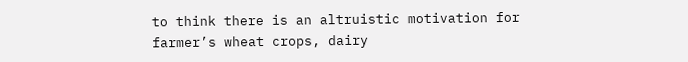to think there is an altruistic motivation for farmer’s wheat crops, dairy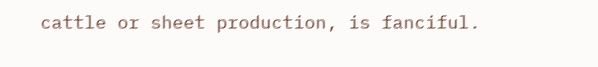cattle or sheet production, is fanciful.